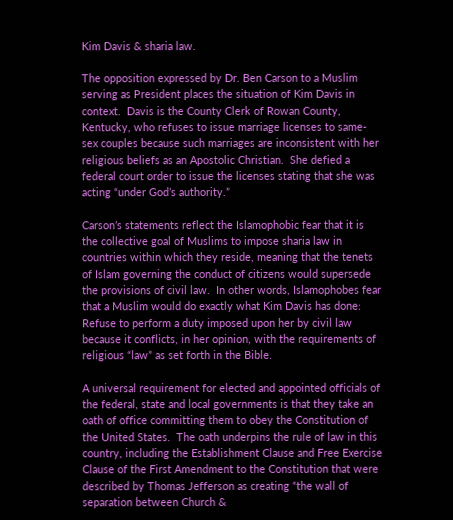Kim Davis & sharia law.

The opposition expressed by Dr. Ben Carson to a Muslim serving as President places the situation of Kim Davis in context.  Davis is the County Clerk of Rowan County, Kentucky, who refuses to issue marriage licenses to same-sex couples because such marriages are inconsistent with her religious beliefs as an Apostolic Christian.  She defied a federal court order to issue the licenses stating that she was acting “under God’s authority.”

Carson’s statements reflect the Islamophobic fear that it is the collective goal of Muslims to impose sharia law in countries within which they reside, meaning that the tenets of Islam governing the conduct of citizens would supersede the provisions of civil law.  In other words, Islamophobes fear that a Muslim would do exactly what Kim Davis has done:  Refuse to perform a duty imposed upon her by civil law because it conflicts, in her opinion, with the requirements of religious “law” as set forth in the Bible.

A universal requirement for elected and appointed officials of the federal, state and local governments is that they take an oath of office committing them to obey the Constitution of the United States.  The oath underpins the rule of law in this country, including the Establishment Clause and Free Exercise Clause of the First Amendment to the Constitution that were described by Thomas Jefferson as creating “the wall of separation between Church &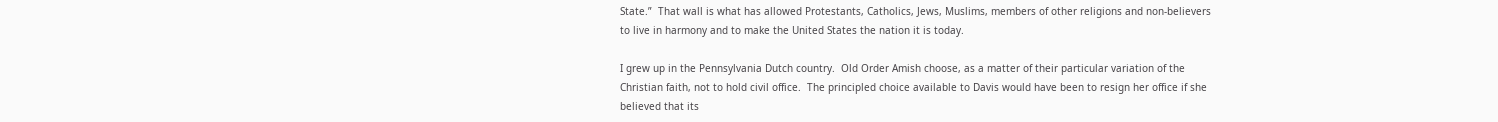State.”  That wall is what has allowed Protestants, Catholics, Jews, Muslims, members of other religions and non-believers to live in harmony and to make the United States the nation it is today.

I grew up in the Pennsylvania Dutch country.  Old Order Amish choose, as a matter of their particular variation of the Christian faith, not to hold civil office.  The principled choice available to Davis would have been to resign her office if she believed that its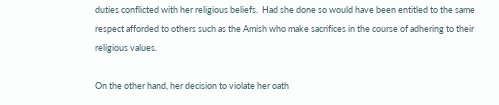duties conflicted with her religious beliefs.  Had she done so would have been entitled to the same respect afforded to others such as the Amish who make sacrifices in the course of adhering to their religious values.

On the other hand, her decision to violate her oath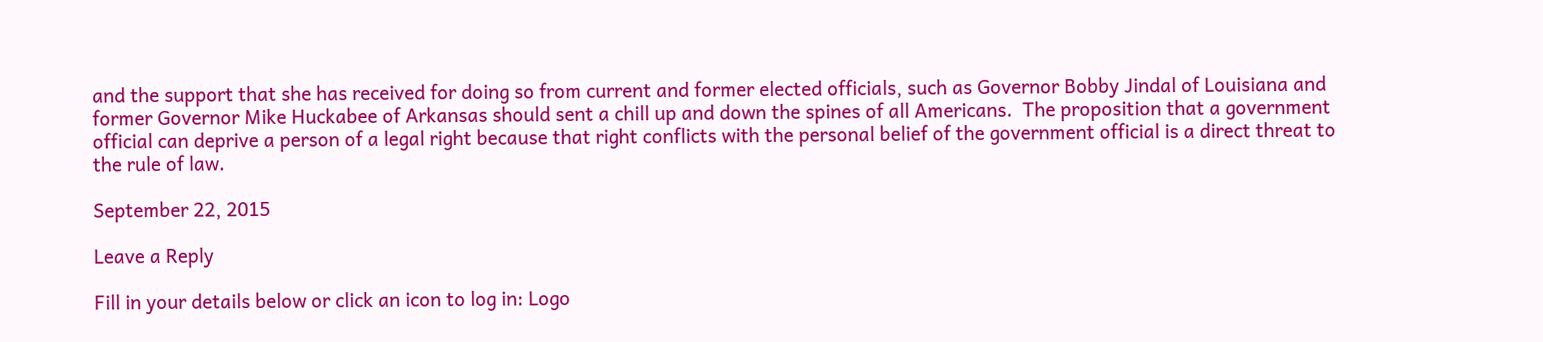and the support that she has received for doing so from current and former elected officials, such as Governor Bobby Jindal of Louisiana and former Governor Mike Huckabee of Arkansas should sent a chill up and down the spines of all Americans.  The proposition that a government official can deprive a person of a legal right because that right conflicts with the personal belief of the government official is a direct threat to the rule of law.

September 22, 2015

Leave a Reply

Fill in your details below or click an icon to log in: Logo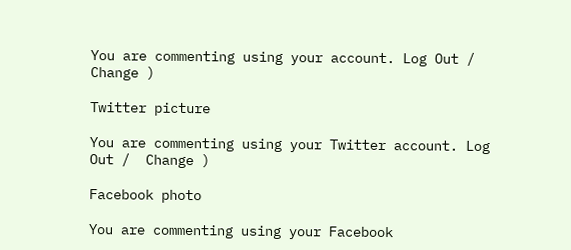You are commenting using your account. Log Out /  Change )

Twitter picture

You are commenting using your Twitter account. Log Out /  Change )

Facebook photo

You are commenting using your Facebook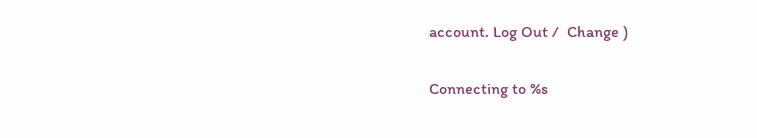account. Log Out /  Change )

Connecting to %s